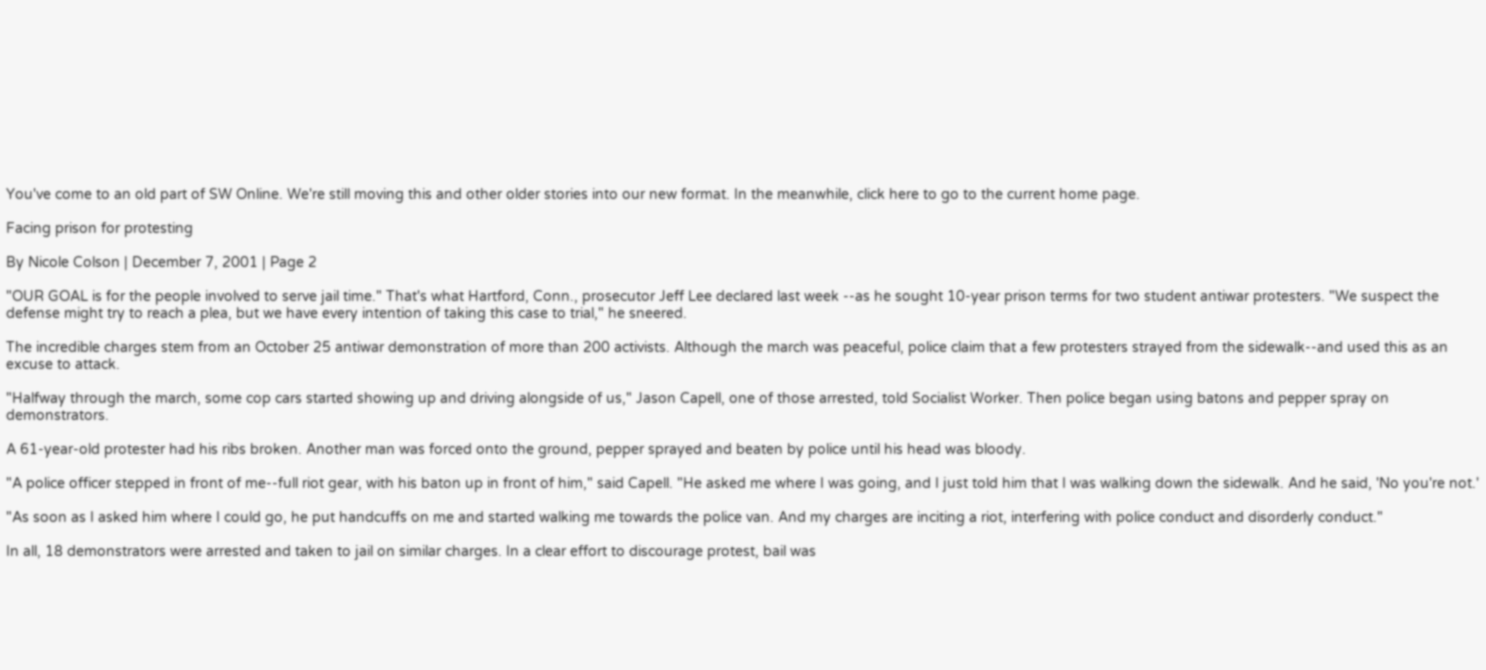You've come to an old part of SW Online. We're still moving this and other older stories into our new format. In the meanwhile, click here to go to the current home page.

Facing prison for protesting

By Nicole Colson | December 7, 2001 | Page 2

"OUR GOAL is for the people involved to serve jail time." That's what Hartford, Conn., prosecutor Jeff Lee declared last week --as he sought 10-year prison terms for two student antiwar protesters. "We suspect the defense might try to reach a plea, but we have every intention of taking this case to trial," he sneered.

The incredible charges stem from an October 25 antiwar demonstration of more than 200 activists. Although the march was peaceful, police claim that a few protesters strayed from the sidewalk--and used this as an excuse to attack.

"Halfway through the march, some cop cars started showing up and driving alongside of us," Jason Capell, one of those arrested, told Socialist Worker. Then police began using batons and pepper spray on demonstrators.

A 61-year-old protester had his ribs broken. Another man was forced onto the ground, pepper sprayed and beaten by police until his head was bloody.

"A police officer stepped in front of me--full riot gear, with his baton up in front of him," said Capell. "He asked me where I was going, and I just told him that I was walking down the sidewalk. And he said, 'No you're not.'

"As soon as I asked him where I could go, he put handcuffs on me and started walking me towards the police van. And my charges are inciting a riot, interfering with police conduct and disorderly conduct."

In all, 18 demonstrators were arrested and taken to jail on similar charges. In a clear effort to discourage protest, bail was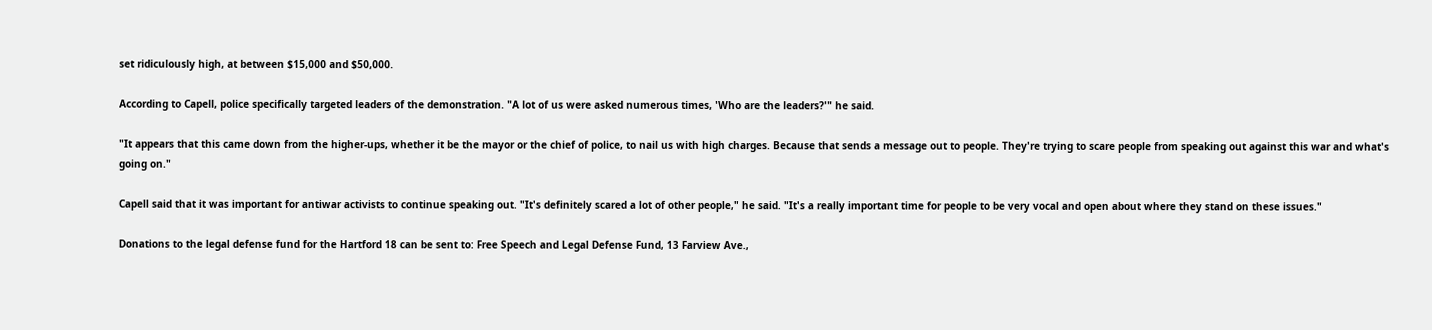set ridiculously high, at between $15,000 and $50,000.

According to Capell, police specifically targeted leaders of the demonstration. "A lot of us were asked numerous times, 'Who are the leaders?'" he said.

"It appears that this came down from the higher-ups, whether it be the mayor or the chief of police, to nail us with high charges. Because that sends a message out to people. They're trying to scare people from speaking out against this war and what's going on."

Capell said that it was important for antiwar activists to continue speaking out. "It's definitely scared a lot of other people," he said. "It's a really important time for people to be very vocal and open about where they stand on these issues."

Donations to the legal defense fund for the Hartford 18 can be sent to: Free Speech and Legal Defense Fund, 13 Farview Ave.,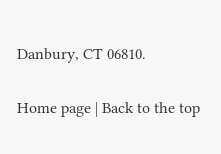Danbury, CT 06810.

Home page | Back to the top